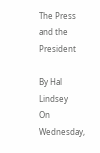The Press and the President

By Hal Lindsey
On Wednesday,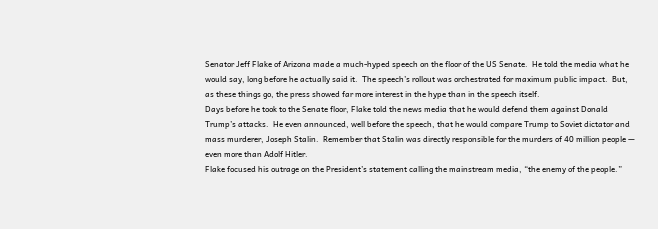Senator Jeff Flake of Arizona made a much-hyped speech on the floor of the US Senate.  He told the media what he would say, long before he actually said it.  The speech’s rollout was orchestrated for maximum public impact.  But, as these things go, the press showed far more interest in the hype than in the speech itself.
Days before he took to the Senate floor, Flake told the news media that he would defend them against Donald Trump’s attacks.  He even announced, well before the speech, that he would compare Trump to Soviet dictator and mass murderer, Joseph Stalin.  Remember that Stalin was directly responsible for the murders of 40 million people — even more than Adolf Hitler.
Flake focused his outrage on the President’s statement calling the mainstream media, “the enemy of the people.”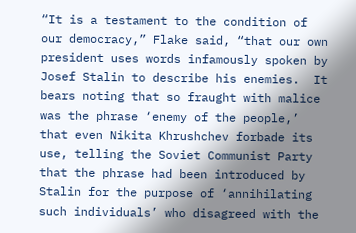“It is a testament to the condition of our democracy,” Flake said, “that our own president uses words infamously spoken by Josef Stalin to describe his enemies.  It bears noting that so fraught with malice was the phrase ‘enemy of the people,’ that even Nikita Khrushchev forbade its use, telling the Soviet Communist Party that the phrase had been introduced by Stalin for the purpose of ‘annihilating such individuals’ who disagreed with the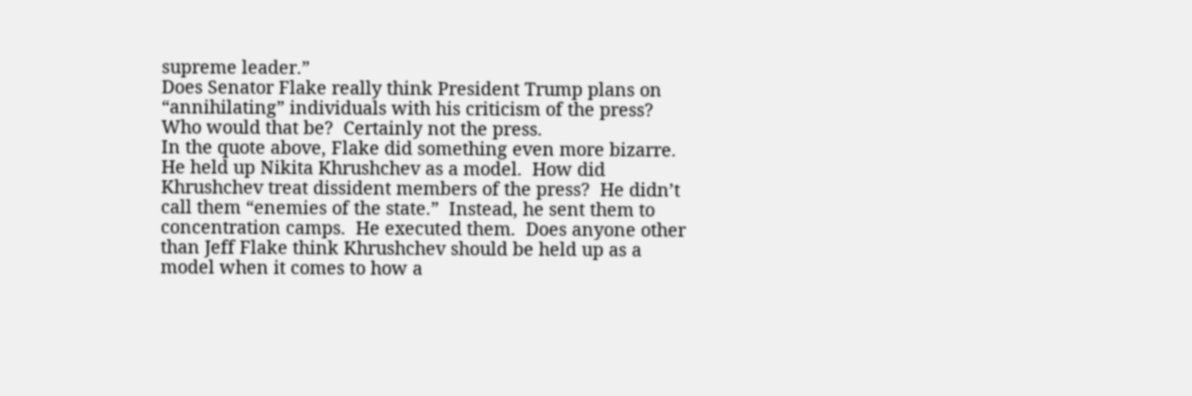supreme leader.”
Does Senator Flake really think President Trump plans on “annihilating” individuals with his criticism of the press?  Who would that be?  Certainly not the press.
In the quote above, Flake did something even more bizarre.  He held up Nikita Khrushchev as a model.  How did Khrushchev treat dissident members of the press?  He didn’t call them “enemies of the state.”  Instead, he sent them to concentration camps.  He executed them.  Does anyone other than Jeff Flake think Khrushchev should be held up as a model when it comes to how a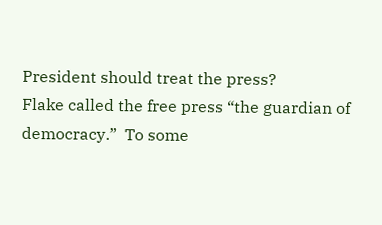President should treat the press?
Flake called the free press “the guardian of democracy.”  To some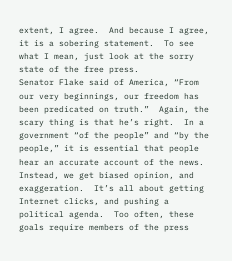extent, I agree.  And because I agree, it is a sobering statement.  To see what I mean, just look at the sorry state of the free press.
Senator Flake said of America, “From our very beginnings, our freedom has been predicated on truth.”  Again, the scary thing is that he’s right.  In a government “of the people” and “by the people,” it is essential that people hear an accurate account of the news.  Instead, we get biased opinion, and exaggeration.  It’s all about getting Internet clicks, and pushing a political agenda.  Too often, these goals require members of the press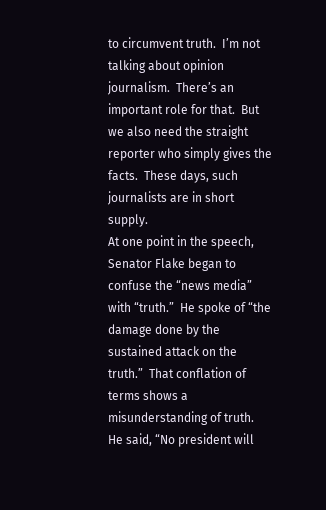to circumvent truth.  I’m not talking about opinion journalism.  There’s an important role for that.  But we also need the straight reporter who simply gives the facts.  These days, such journalists are in short supply.
At one point in the speech, Senator Flake began to confuse the “news media” with “truth.”  He spoke of “the damage done by the sustained attack on the truth.”  That conflation of terms shows a misunderstanding of truth.  He said, “No president will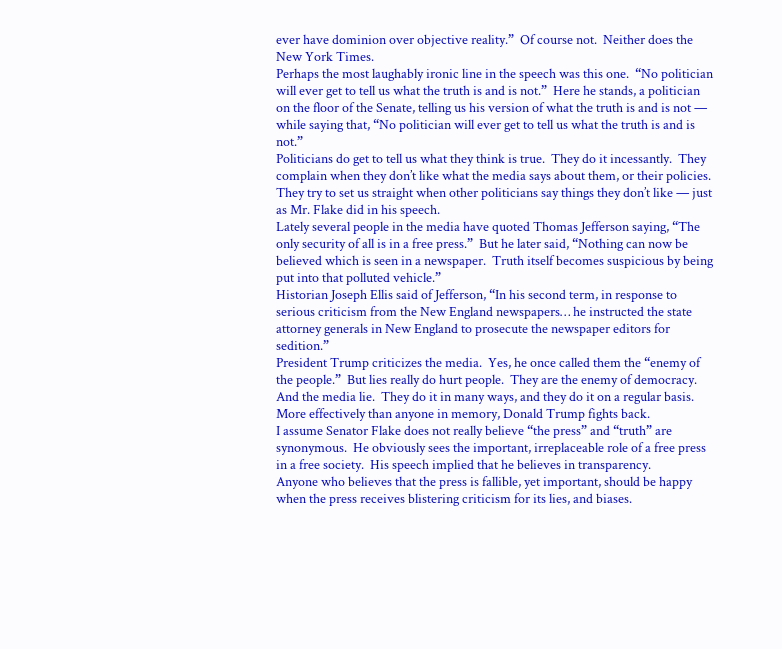ever have dominion over objective reality.”  Of course not.  Neither does the New York Times.
Perhaps the most laughably ironic line in the speech was this one.  “No politician will ever get to tell us what the truth is and is not.”  Here he stands, a politician on the floor of the Senate, telling us his version of what the truth is and is not — while saying that, “No politician will ever get to tell us what the truth is and is not.”
Politicians do get to tell us what they think is true.  They do it incessantly.  They complain when they don’t like what the media says about them, or their policies.  They try to set us straight when other politicians say things they don’t like — just as Mr. Flake did in his speech.
Lately several people in the media have quoted Thomas Jefferson saying, “The only security of all is in a free press.”  But he later said, “Nothing can now be believed which is seen in a newspaper.  Truth itself becomes suspicious by being put into that polluted vehicle.”
Historian Joseph Ellis said of Jefferson, “In his second term, in response to serious criticism from the New England newspapers… he instructed the state attorney generals in New England to prosecute the newspaper editors for sedition.”
President Trump criticizes the media.  Yes, he once called them the “enemy of the people.”  But lies really do hurt people.  They are the enemy of democracy.  And the media lie.  They do it in many ways, and they do it on a regular basis.
More effectively than anyone in memory, Donald Trump fights back.
I assume Senator Flake does not really believe “the press” and “truth” are synonymous.  He obviously sees the important, irreplaceable role of a free press in a free society.  His speech implied that he believes in transparency.
Anyone who believes that the press is fallible, yet important, should be happy when the press receives blistering criticism for its lies, and biases.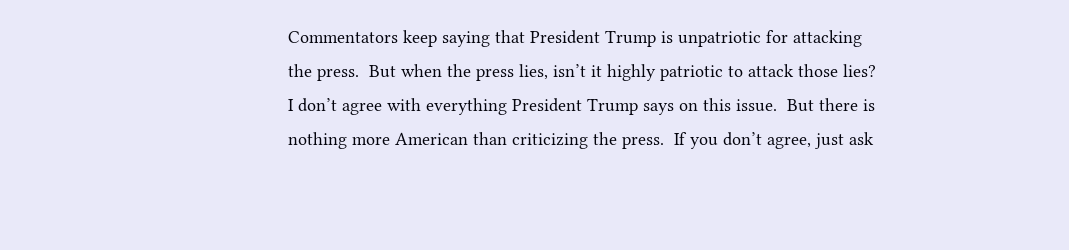Commentators keep saying that President Trump is unpatriotic for attacking the press.  But when the press lies, isn’t it highly patriotic to attack those lies?
I don’t agree with everything President Trump says on this issue.  But there is nothing more American than criticizing the press.  If you don’t agree, just ask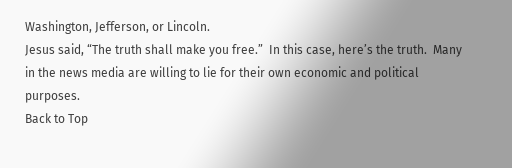Washington, Jefferson, or Lincoln.
Jesus said, “The truth shall make you free.”  In this case, here’s the truth.  Many in the news media are willing to lie for their own economic and political purposes.
Back to Top